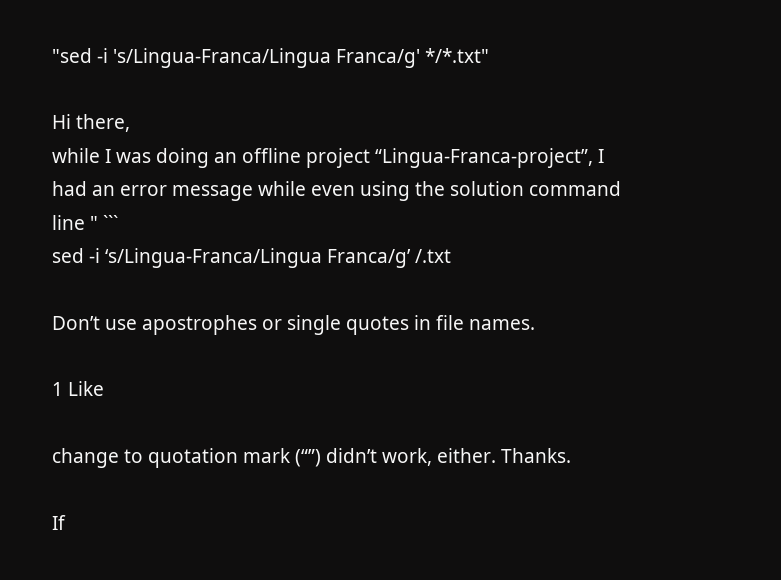"sed -i 's/Lingua-Franca/Lingua Franca/g' */*.txt"

Hi there,
while I was doing an offline project “Lingua-Franca-project”, I had an error message while even using the solution command line " ```
sed -i ‘s/Lingua-Franca/Lingua Franca/g’ /.txt

Don’t use apostrophes or single quotes in file names.

1 Like

change to quotation mark (“”) didn’t work, either. Thanks.

If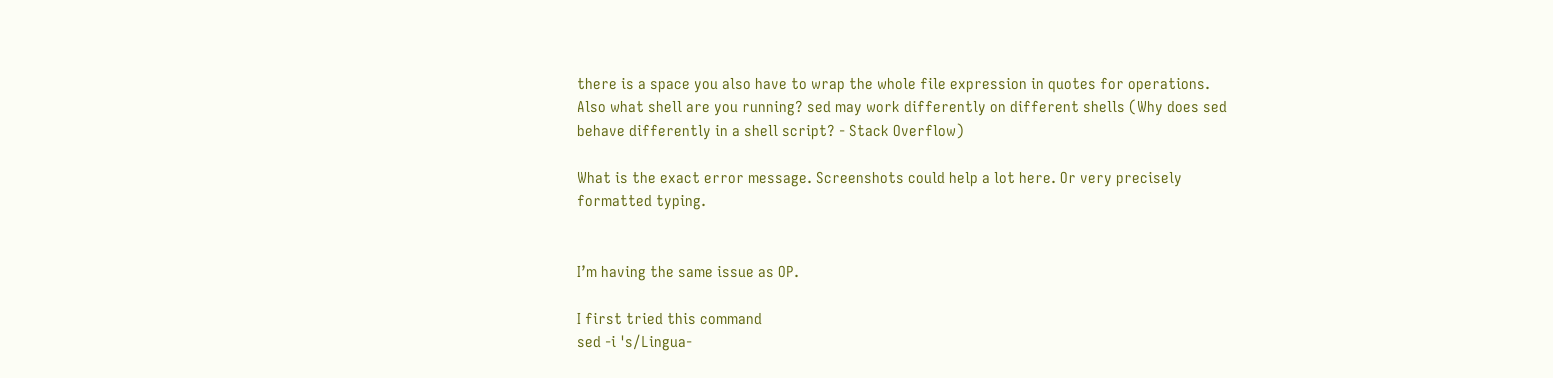there is a space you also have to wrap the whole file expression in quotes for operations. Also what shell are you running? sed may work differently on different shells (Why does sed behave differently in a shell script? - Stack Overflow)

What is the exact error message. Screenshots could help a lot here. Or very precisely formatted typing.


I’m having the same issue as OP.

I first tried this command
sed -i 's/Lingua-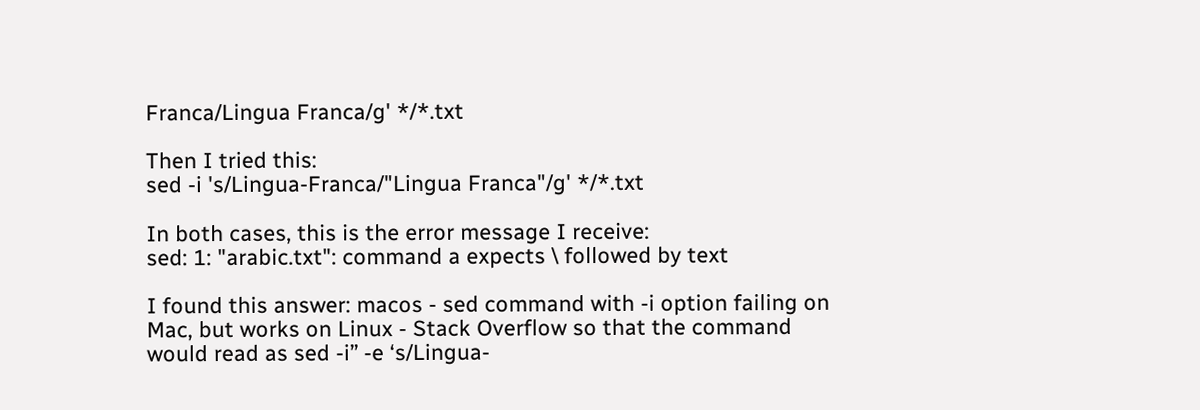Franca/Lingua Franca/g' */*.txt

Then I tried this:
sed -i 's/Lingua-Franca/"Lingua Franca"/g' */*.txt

In both cases, this is the error message I receive:
sed: 1: "arabic.txt": command a expects \ followed by text

I found this answer: macos - sed command with -i option failing on Mac, but works on Linux - Stack Overflow so that the command would read as sed -i’’ -e ‘s/Lingua-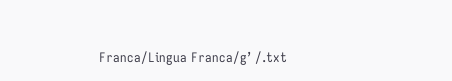Franca/Lingua Franca/g’ /.txt